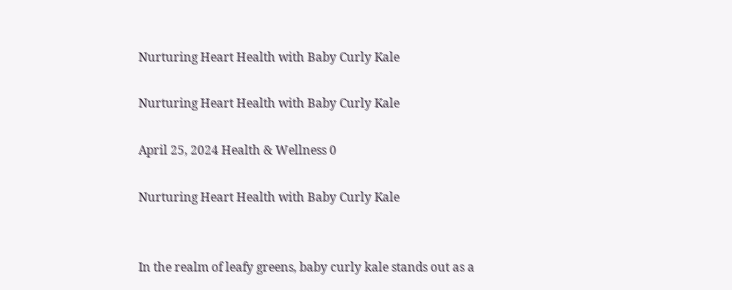Nurturing Heart Health with Baby Curly Kale

Nurturing Heart Health with Baby Curly Kale

April 25, 2024 Health & Wellness 0

Nurturing Heart Health with Baby Curly Kale


In the realm of leafy greens, baby curly kale stands out as a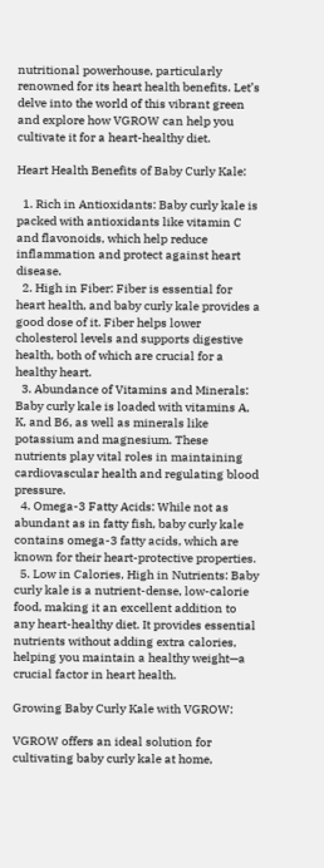nutritional powerhouse, particularly renowned for its heart health benefits. Let’s delve into the world of this vibrant green and explore how VGROW can help you cultivate it for a heart-healthy diet.

Heart Health Benefits of Baby Curly Kale:

  1. Rich in Antioxidants: Baby curly kale is packed with antioxidants like vitamin C and flavonoids, which help reduce inflammation and protect against heart disease.
  2. High in Fiber: Fiber is essential for heart health, and baby curly kale provides a good dose of it. Fiber helps lower cholesterol levels and supports digestive health, both of which are crucial for a healthy heart.
  3. Abundance of Vitamins and Minerals: Baby curly kale is loaded with vitamins A, K, and B6, as well as minerals like potassium and magnesium. These nutrients play vital roles in maintaining cardiovascular health and regulating blood pressure.
  4. Omega-3 Fatty Acids: While not as abundant as in fatty fish, baby curly kale contains omega-3 fatty acids, which are known for their heart-protective properties.
  5. Low in Calories, High in Nutrients: Baby curly kale is a nutrient-dense, low-calorie food, making it an excellent addition to any heart-healthy diet. It provides essential nutrients without adding extra calories, helping you maintain a healthy weight—a crucial factor in heart health.

Growing Baby Curly Kale with VGROW:

VGROW offers an ideal solution for cultivating baby curly kale at home,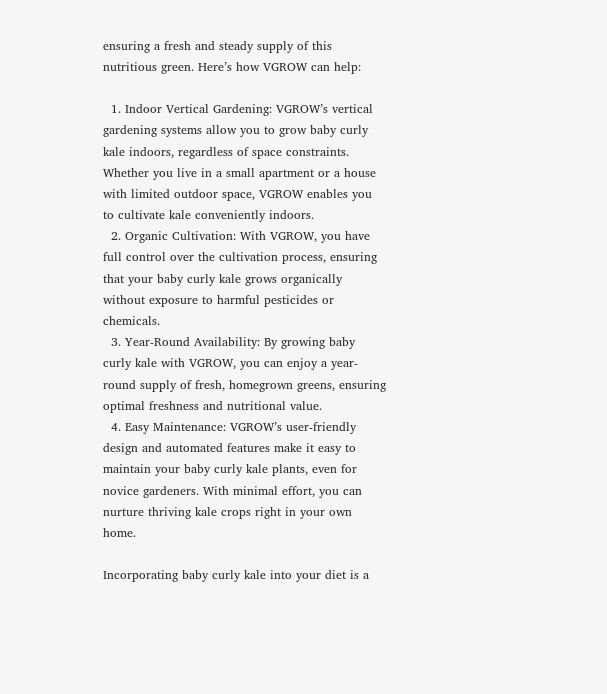ensuring a fresh and steady supply of this nutritious green. Here’s how VGROW can help:

  1. Indoor Vertical Gardening: VGROW’s vertical gardening systems allow you to grow baby curly kale indoors, regardless of space constraints. Whether you live in a small apartment or a house with limited outdoor space, VGROW enables you to cultivate kale conveniently indoors.
  2. Organic Cultivation: With VGROW, you have full control over the cultivation process, ensuring that your baby curly kale grows organically without exposure to harmful pesticides or chemicals.
  3. Year-Round Availability: By growing baby curly kale with VGROW, you can enjoy a year-round supply of fresh, homegrown greens, ensuring optimal freshness and nutritional value.
  4. Easy Maintenance: VGROW’s user-friendly design and automated features make it easy to maintain your baby curly kale plants, even for novice gardeners. With minimal effort, you can nurture thriving kale crops right in your own home.

Incorporating baby curly kale into your diet is a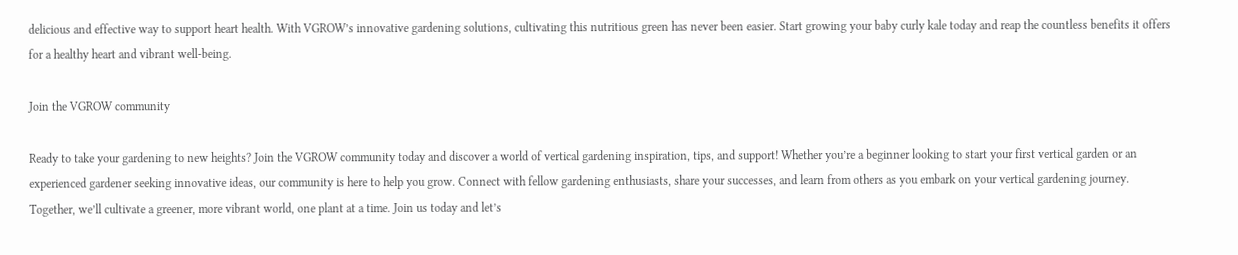delicious and effective way to support heart health. With VGROW’s innovative gardening solutions, cultivating this nutritious green has never been easier. Start growing your baby curly kale today and reap the countless benefits it offers for a healthy heart and vibrant well-being.

Join the VGROW community

Ready to take your gardening to new heights? Join the VGROW community today and discover a world of vertical gardening inspiration, tips, and support! Whether you’re a beginner looking to start your first vertical garden or an experienced gardener seeking innovative ideas, our community is here to help you grow. Connect with fellow gardening enthusiasts, share your successes, and learn from others as you embark on your vertical gardening journey. Together, we’ll cultivate a greener, more vibrant world, one plant at a time. Join us today and let’s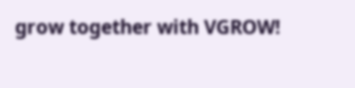grow together with VGROW!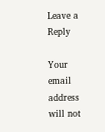Leave a Reply

Your email address will not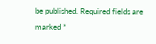be published. Required fields are marked *